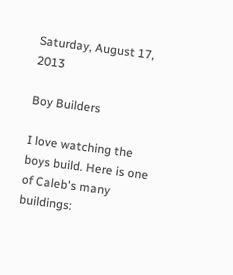Saturday, August 17, 2013

Boy Builders

I love watching the boys build. Here is one of Caleb's many buildings: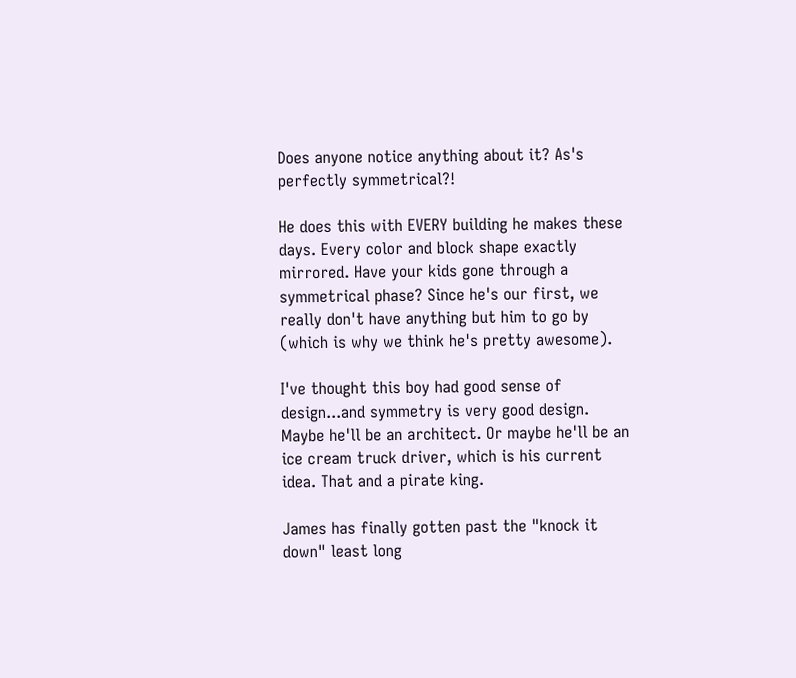Does anyone notice anything about it? As's perfectly symmetrical?!

He does this with EVERY building he makes these days. Every color and block shape exactly mirrored. Have your kids gone through a symmetrical phase? Since he's our first, we really don't have anything but him to go by (which is why we think he's pretty awesome).

I've thought this boy had good sense of design...and symmetry is very good design. Maybe he'll be an architect. Or maybe he'll be an ice cream truck driver, which is his current idea. That and a pirate king.

James has finally gotten past the "knock it down" least long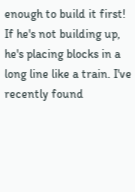enough to build it first! If he's not building up, he's placing blocks in a long line like a train. I've recently found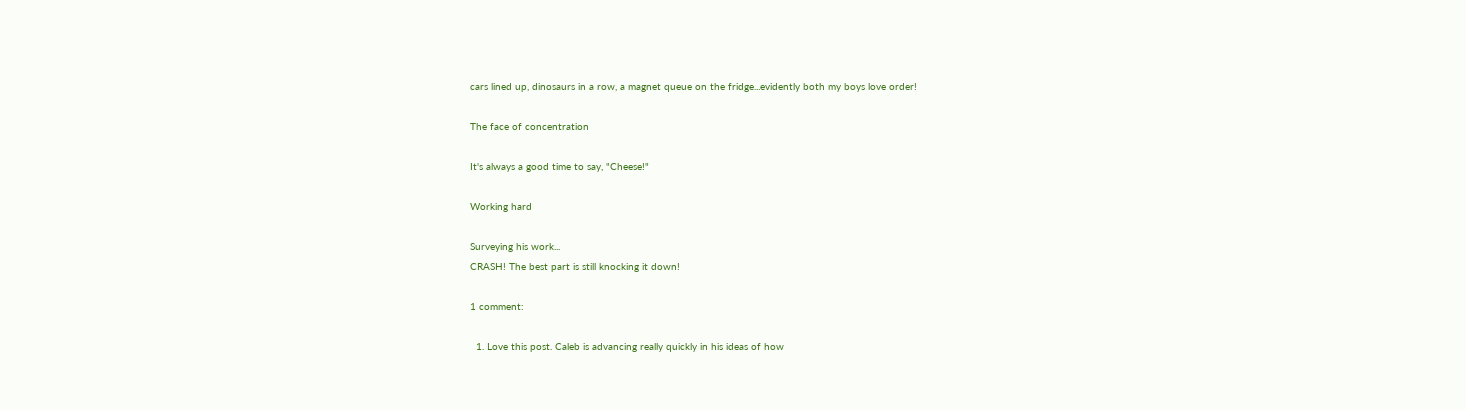cars lined up, dinosaurs in a row, a magnet queue on the fridge...evidently both my boys love order!

The face of concentration

It's always a good time to say, "Cheese!"

Working hard

Surveying his work...
CRASH! The best part is still knocking it down!

1 comment:

  1. Love this post. Caleb is advancing really quickly in his ideas of how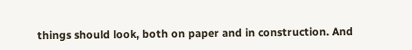things should look, both on paper and in construction. And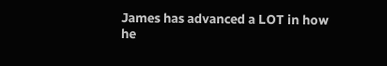James has advanced a LOT in how he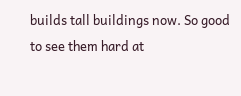builds tall buildings now. So good to see them hard at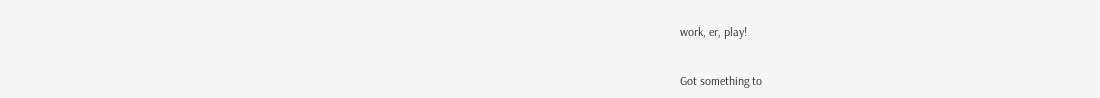work, er, play!


Got something to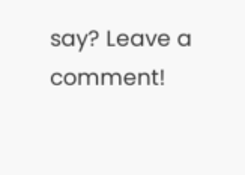say? Leave a comment!